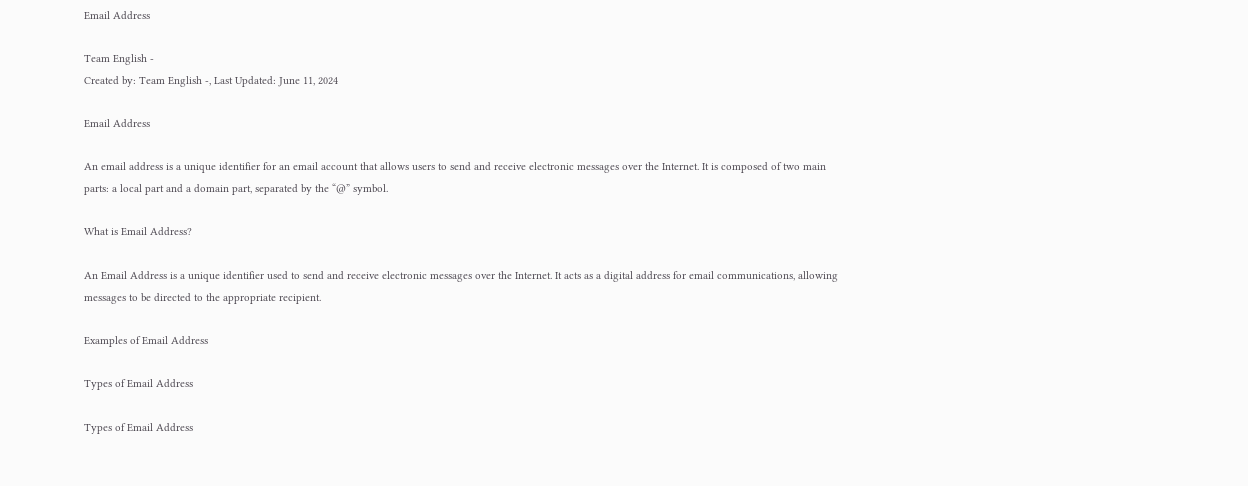Email Address

Team English -
Created by: Team English -, Last Updated: June 11, 2024

Email Address

An email address is a unique identifier for an email account that allows users to send and receive electronic messages over the Internet. It is composed of two main parts: a local part and a domain part, separated by the “@” symbol.

What is Email Address?

An Email Address is a unique identifier used to send and receive electronic messages over the Internet. It acts as a digital address for email communications, allowing messages to be directed to the appropriate recipient.

Examples of Email Address

Types of Email Address

Types of Email Address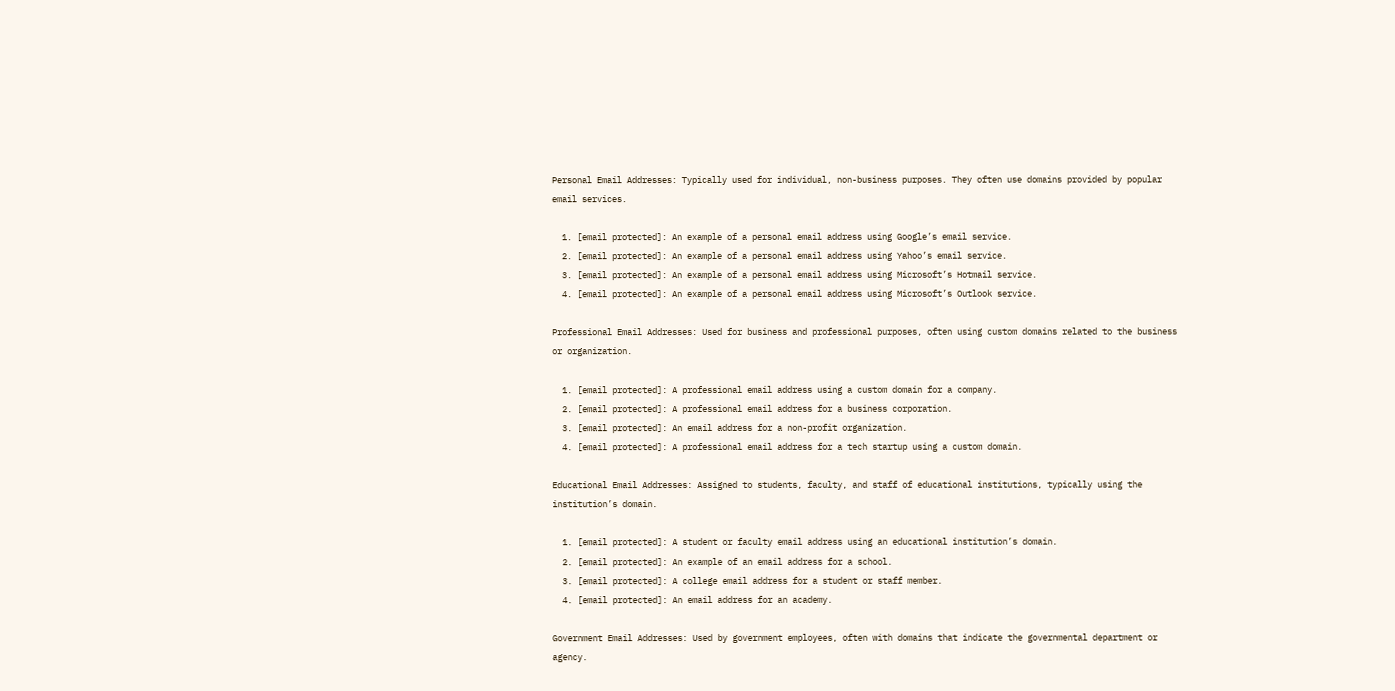Personal Email Addresses: Typically used for individual, non-business purposes. They often use domains provided by popular email services.

  1. [email protected]: An example of a personal email address using Google’s email service.
  2. [email protected]: An example of a personal email address using Yahoo’s email service.
  3. [email protected]: An example of a personal email address using Microsoft’s Hotmail service.
  4. [email protected]: An example of a personal email address using Microsoft’s Outlook service.

Professional Email Addresses: Used for business and professional purposes, often using custom domains related to the business or organization.

  1. [email protected]: A professional email address using a custom domain for a company.
  2. [email protected]: A professional email address for a business corporation.
  3. [email protected]: An email address for a non-profit organization.
  4. [email protected]: A professional email address for a tech startup using a custom domain.

Educational Email Addresses: Assigned to students, faculty, and staff of educational institutions, typically using the institution’s domain.

  1. [email protected]: A student or faculty email address using an educational institution’s domain.
  2. [email protected]: An example of an email address for a school.
  3. [email protected]: A college email address for a student or staff member.
  4. [email protected]: An email address for an academy.

Government Email Addresses: Used by government employees, often with domains that indicate the governmental department or agency.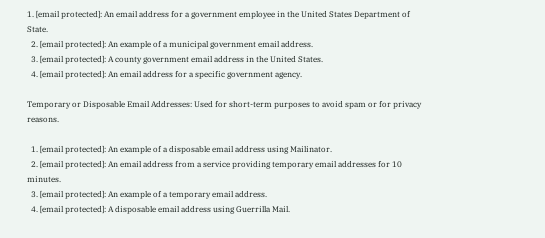1. [email protected]: An email address for a government employee in the United States Department of State.
  2. [email protected]: An example of a municipal government email address.
  3. [email protected]: A county government email address in the United States.
  4. [email protected]: An email address for a specific government agency.

Temporary or Disposable Email Addresses: Used for short-term purposes to avoid spam or for privacy reasons.

  1. [email protected]: An example of a disposable email address using Mailinator.
  2. [email protected]: An email address from a service providing temporary email addresses for 10 minutes.
  3. [email protected]: An example of a temporary email address.
  4. [email protected]: A disposable email address using Guerrilla Mail.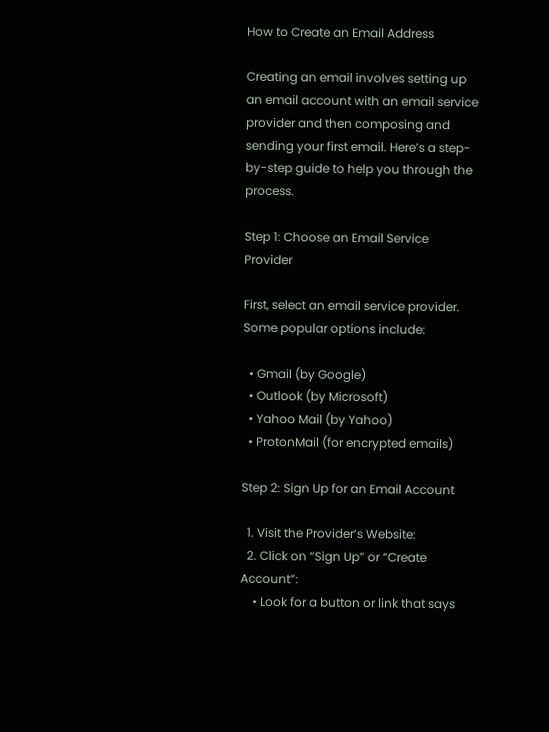How to Create an Email Address

Creating an email involves setting up an email account with an email service provider and then composing and sending your first email. Here’s a step-by-step guide to help you through the process.

Step 1: Choose an Email Service Provider

First, select an email service provider. Some popular options include:

  • Gmail (by Google)
  • Outlook (by Microsoft)
  • Yahoo Mail (by Yahoo)
  • ProtonMail (for encrypted emails)

Step 2: Sign Up for an Email Account

  1. Visit the Provider’s Website:
  2. Click on “Sign Up” or “Create Account”:
    • Look for a button or link that says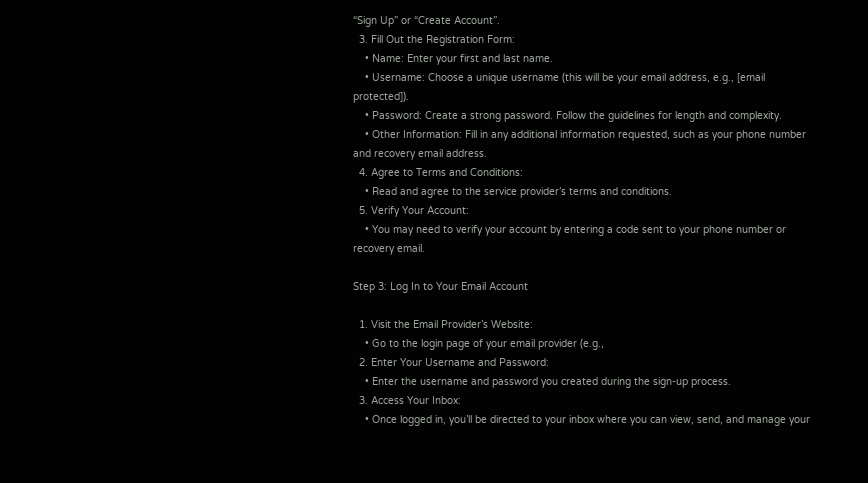“Sign Up” or “Create Account”.
  3. Fill Out the Registration Form:
    • Name: Enter your first and last name.
    • Username: Choose a unique username (this will be your email address, e.g., [email protected]).
    • Password: Create a strong password. Follow the guidelines for length and complexity.
    • Other Information: Fill in any additional information requested, such as your phone number and recovery email address.
  4. Agree to Terms and Conditions:
    • Read and agree to the service provider’s terms and conditions.
  5. Verify Your Account:
    • You may need to verify your account by entering a code sent to your phone number or recovery email.

Step 3: Log In to Your Email Account

  1. Visit the Email Provider’s Website:
    • Go to the login page of your email provider (e.g.,
  2. Enter Your Username and Password:
    • Enter the username and password you created during the sign-up process.
  3. Access Your Inbox:
    • Once logged in, you’ll be directed to your inbox where you can view, send, and manage your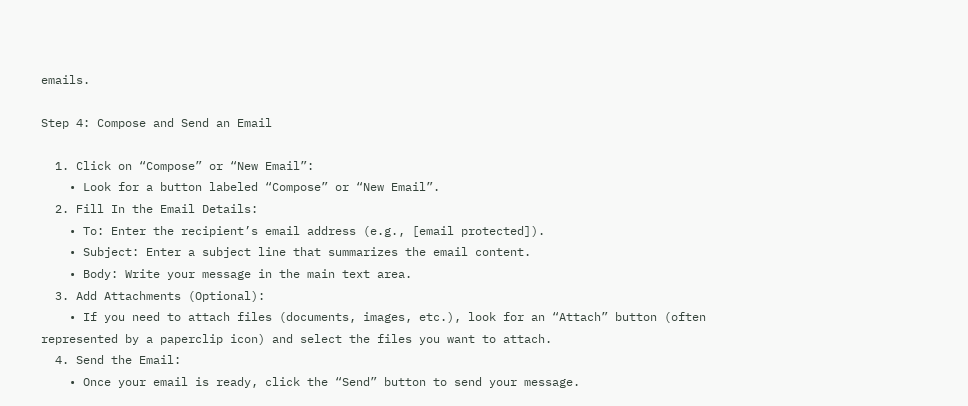emails.

Step 4: Compose and Send an Email

  1. Click on “Compose” or “New Email”:
    • Look for a button labeled “Compose” or “New Email”.
  2. Fill In the Email Details:
    • To: Enter the recipient’s email address (e.g., [email protected]).
    • Subject: Enter a subject line that summarizes the email content.
    • Body: Write your message in the main text area.
  3. Add Attachments (Optional):
    • If you need to attach files (documents, images, etc.), look for an “Attach” button (often represented by a paperclip icon) and select the files you want to attach.
  4. Send the Email:
    • Once your email is ready, click the “Send” button to send your message.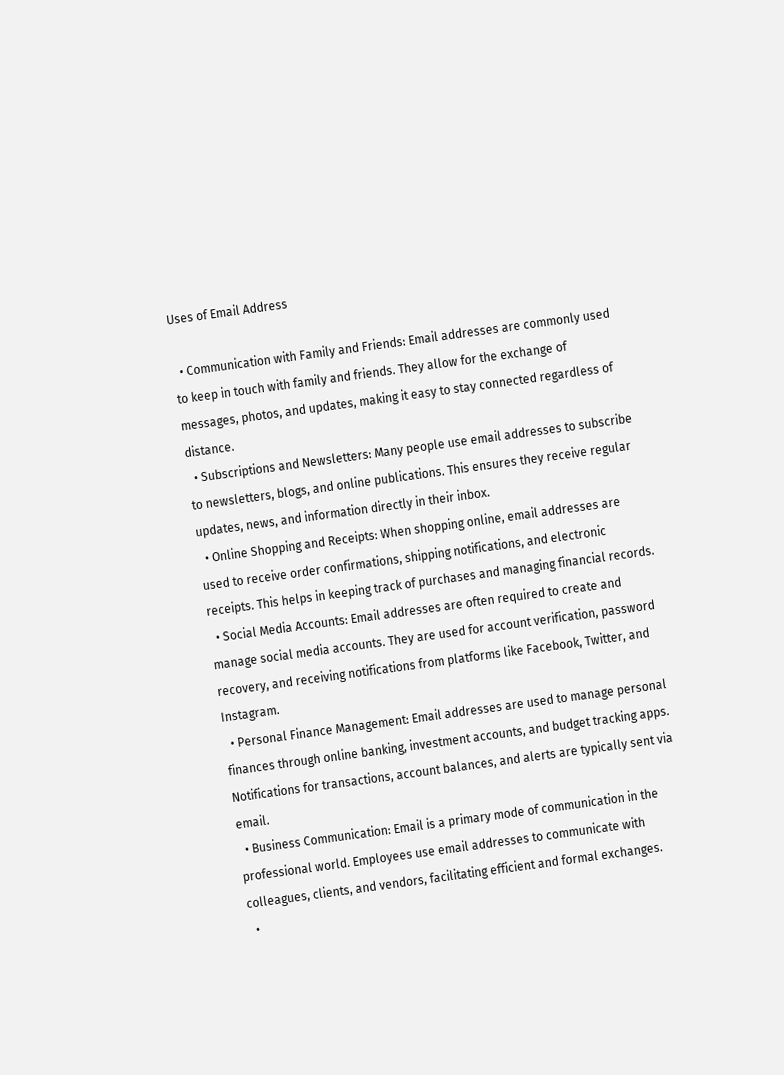Uses of Email Address

  • Communication with Family and Friends: Email addresses are commonly used to keep in touch with family and friends. They allow for the exchange of messages, photos, and updates, making it easy to stay connected regardless of distance.
  • Subscriptions and Newsletters: Many people use email addresses to subscribe to newsletters, blogs, and online publications. This ensures they receive regular updates, news, and information directly in their inbox.
  • Online Shopping and Receipts: When shopping online, email addresses are used to receive order confirmations, shipping notifications, and electronic receipts. This helps in keeping track of purchases and managing financial records.
  • Social Media Accounts: Email addresses are often required to create and manage social media accounts. They are used for account verification, password recovery, and receiving notifications from platforms like Facebook, Twitter, and Instagram.
  • Personal Finance Management: Email addresses are used to manage personal finances through online banking, investment accounts, and budget tracking apps. Notifications for transactions, account balances, and alerts are typically sent via email.
  • Business Communication: Email is a primary mode of communication in the professional world. Employees use email addresses to communicate with colleagues, clients, and vendors, facilitating efficient and formal exchanges.
  •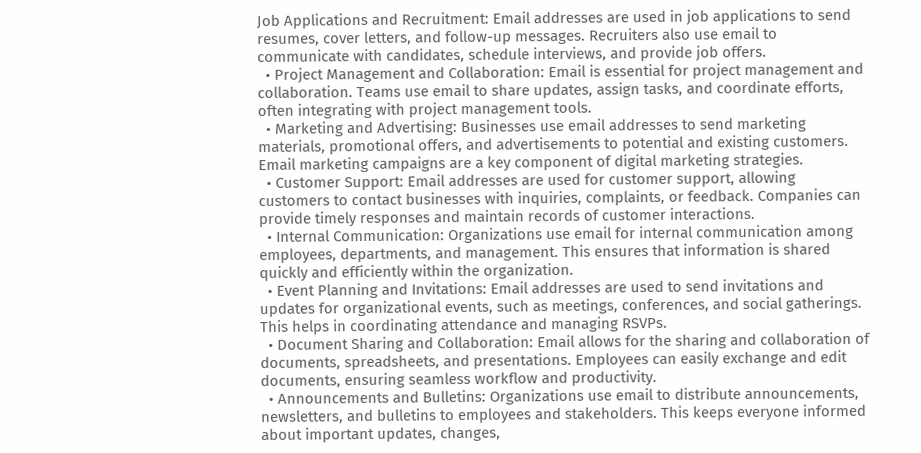Job Applications and Recruitment: Email addresses are used in job applications to send resumes, cover letters, and follow-up messages. Recruiters also use email to communicate with candidates, schedule interviews, and provide job offers.
  • Project Management and Collaboration: Email is essential for project management and collaboration. Teams use email to share updates, assign tasks, and coordinate efforts, often integrating with project management tools.
  • Marketing and Advertising: Businesses use email addresses to send marketing materials, promotional offers, and advertisements to potential and existing customers. Email marketing campaigns are a key component of digital marketing strategies.
  • Customer Support: Email addresses are used for customer support, allowing customers to contact businesses with inquiries, complaints, or feedback. Companies can provide timely responses and maintain records of customer interactions.
  • Internal Communication: Organizations use email for internal communication among employees, departments, and management. This ensures that information is shared quickly and efficiently within the organization.
  • Event Planning and Invitations: Email addresses are used to send invitations and updates for organizational events, such as meetings, conferences, and social gatherings. This helps in coordinating attendance and managing RSVPs.
  • Document Sharing and Collaboration: Email allows for the sharing and collaboration of documents, spreadsheets, and presentations. Employees can easily exchange and edit documents, ensuring seamless workflow and productivity.
  • Announcements and Bulletins: Organizations use email to distribute announcements, newsletters, and bulletins to employees and stakeholders. This keeps everyone informed about important updates, changes,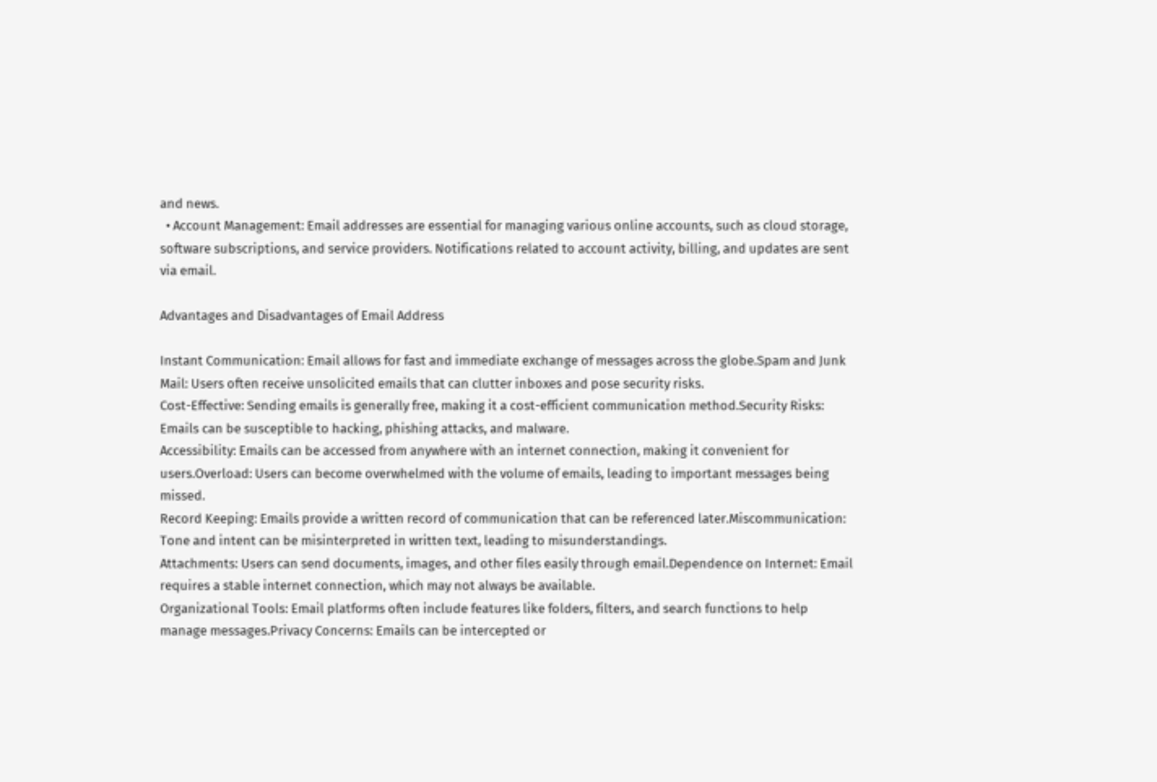and news.
  • Account Management: Email addresses are essential for managing various online accounts, such as cloud storage, software subscriptions, and service providers. Notifications related to account activity, billing, and updates are sent via email.

Advantages and Disadvantages of Email Address

Instant Communication: Email allows for fast and immediate exchange of messages across the globe.Spam and Junk Mail: Users often receive unsolicited emails that can clutter inboxes and pose security risks.
Cost-Effective: Sending emails is generally free, making it a cost-efficient communication method.Security Risks: Emails can be susceptible to hacking, phishing attacks, and malware.
Accessibility: Emails can be accessed from anywhere with an internet connection, making it convenient for users.Overload: Users can become overwhelmed with the volume of emails, leading to important messages being missed.
Record Keeping: Emails provide a written record of communication that can be referenced later.Miscommunication: Tone and intent can be misinterpreted in written text, leading to misunderstandings.
Attachments: Users can send documents, images, and other files easily through email.Dependence on Internet: Email requires a stable internet connection, which may not always be available.
Organizational Tools: Email platforms often include features like folders, filters, and search functions to help manage messages.Privacy Concerns: Emails can be intercepted or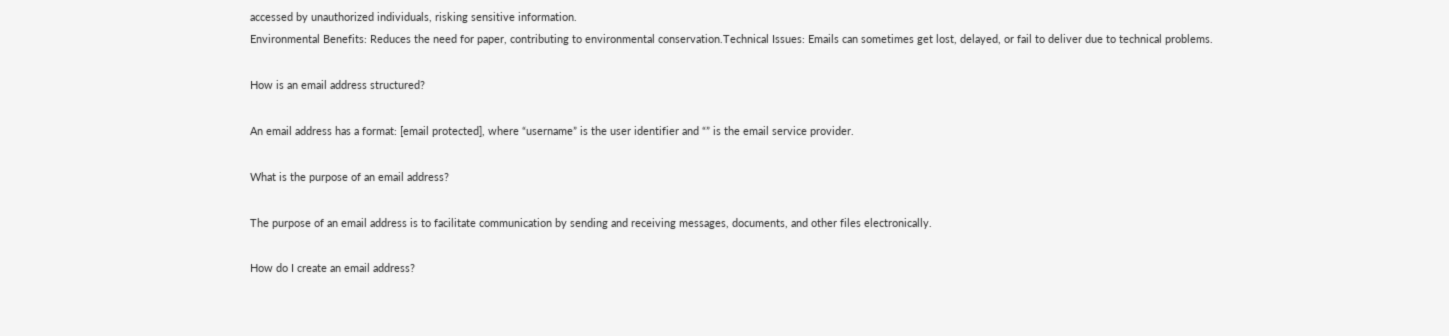accessed by unauthorized individuals, risking sensitive information.
Environmental Benefits: Reduces the need for paper, contributing to environmental conservation.Technical Issues: Emails can sometimes get lost, delayed, or fail to deliver due to technical problems.

How is an email address structured?

An email address has a format: [email protected], where “username” is the user identifier and “” is the email service provider.

What is the purpose of an email address?

The purpose of an email address is to facilitate communication by sending and receiving messages, documents, and other files electronically.

How do I create an email address?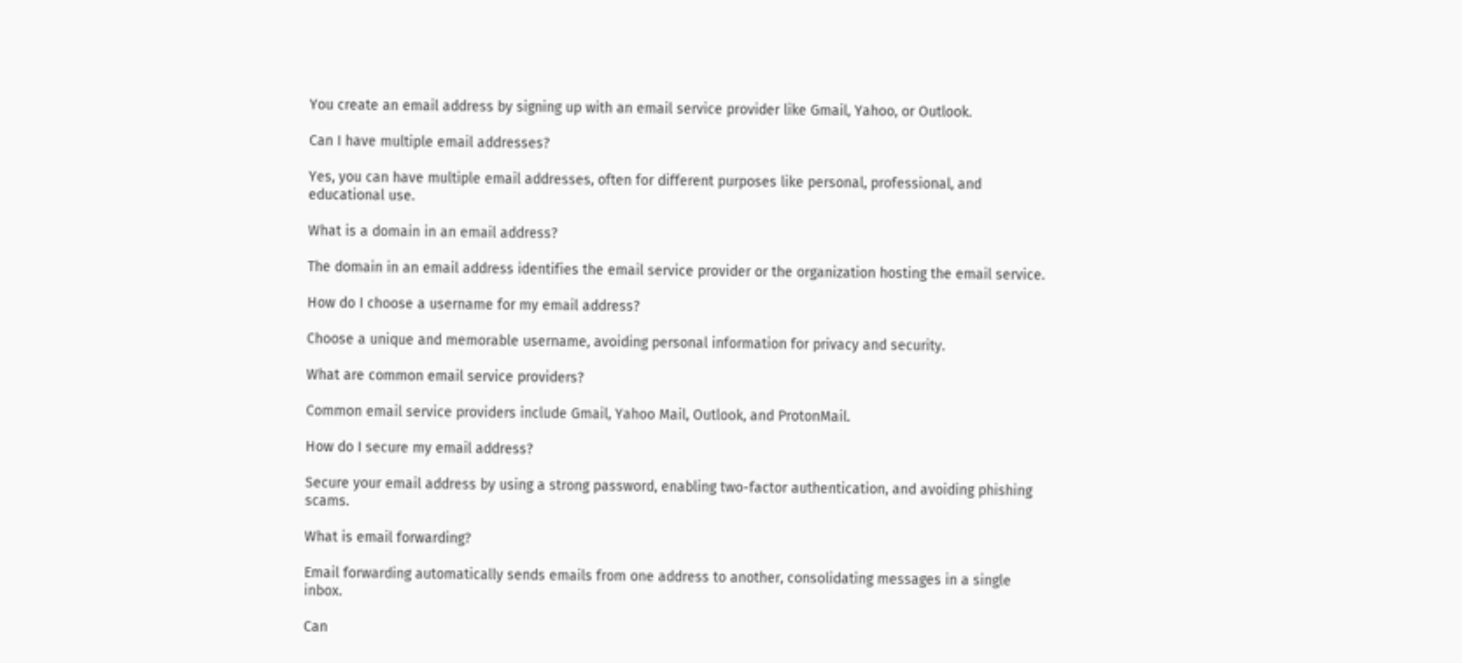You create an email address by signing up with an email service provider like Gmail, Yahoo, or Outlook.

Can I have multiple email addresses?

Yes, you can have multiple email addresses, often for different purposes like personal, professional, and educational use.

What is a domain in an email address?

The domain in an email address identifies the email service provider or the organization hosting the email service.

How do I choose a username for my email address?

Choose a unique and memorable username, avoiding personal information for privacy and security.

What are common email service providers?

Common email service providers include Gmail, Yahoo Mail, Outlook, and ProtonMail.

How do I secure my email address?

Secure your email address by using a strong password, enabling two-factor authentication, and avoiding phishing scams.

What is email forwarding?

Email forwarding automatically sends emails from one address to another, consolidating messages in a single inbox.

Can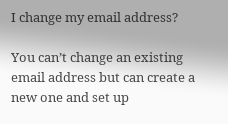I change my email address?

You can’t change an existing email address but can create a new one and set up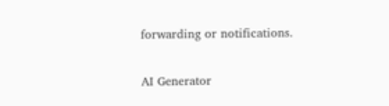forwarding or notifications.

AI Generator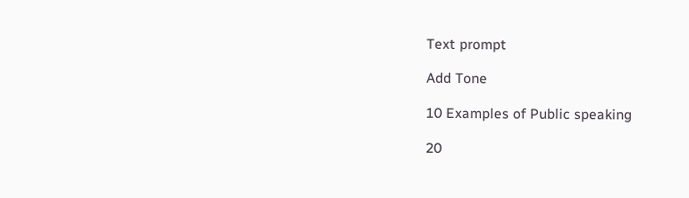Text prompt

Add Tone

10 Examples of Public speaking

20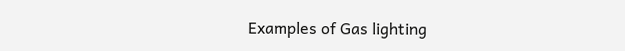Examples of Gas lighting